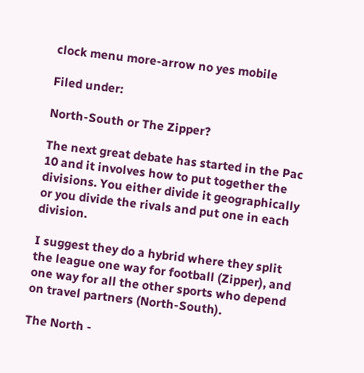clock menu more-arrow no yes mobile

Filed under:

North-South or The Zipper?

The next great debate has started in the Pac 10 and it involves how to put together the divisions. You either divide it geographically or you divide the rivals and put one in each division.

I suggest they do a hybrid where they split the league one way for football (Zipper), and one way for all the other sports who depend on travel partners (North-South).

The North -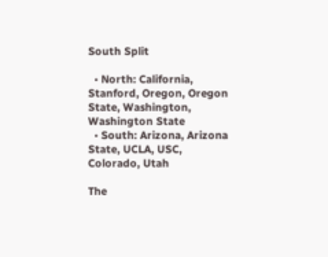South Split

  • North: California, Stanford, Oregon, Oregon State, Washington, Washington State
  • South: Arizona, Arizona State, UCLA, USC, Colorado, Utah

The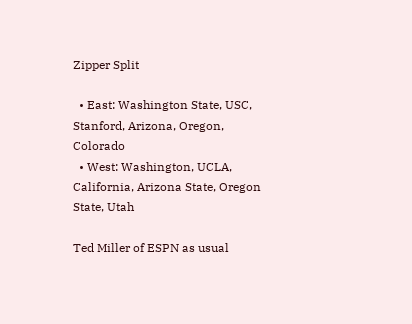Zipper Split

  • East: Washington State, USC, Stanford, Arizona, Oregon, Colorado
  • West: Washington, UCLA, California, Arizona State, Oregon State, Utah

Ted Miller of ESPN as usual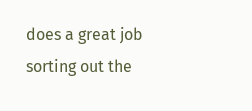does a great job sorting out the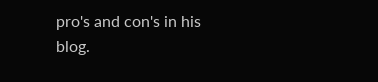pro's and con's in his blog.